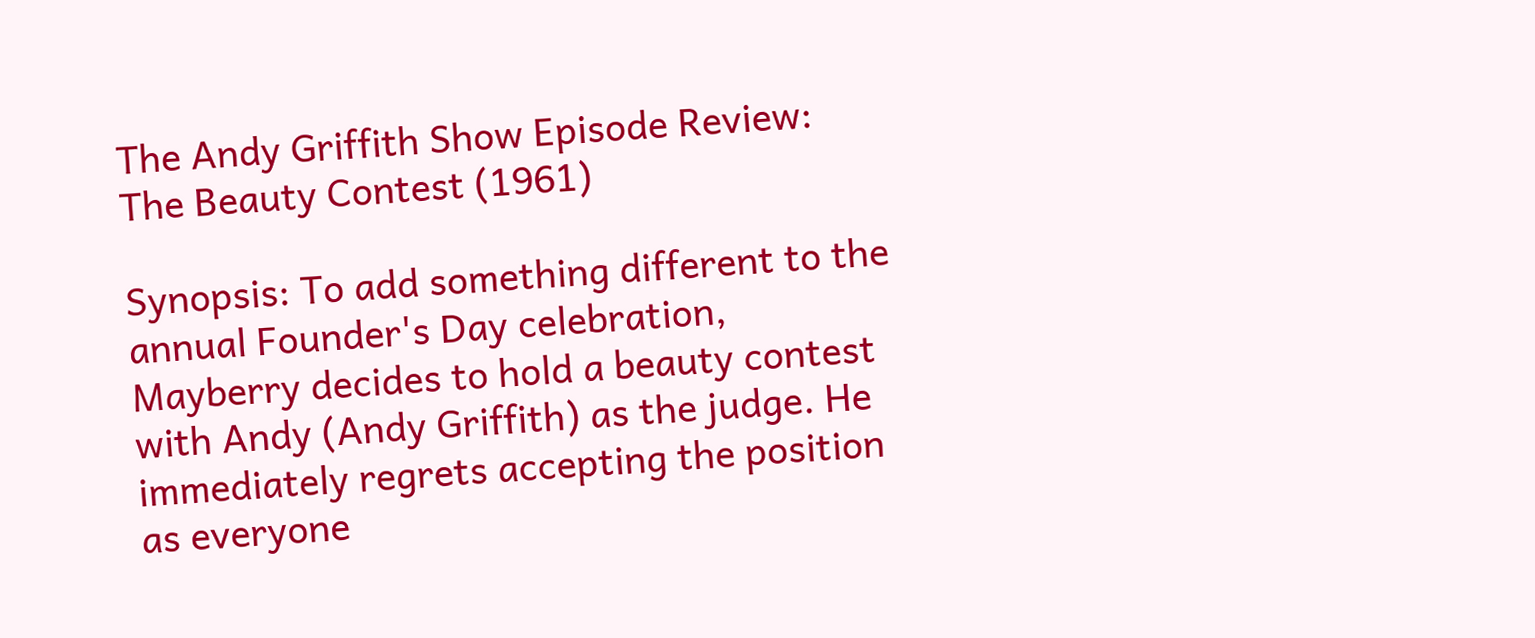The Andy Griffith Show Episode Review: The Beauty Contest (1961)

Synopsis: To add something different to the annual Founder's Day celebration, Mayberry decides to hold a beauty contest with Andy (Andy Griffith) as the judge. He immediately regrets accepting the position as everyone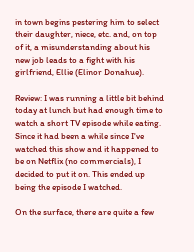in town begins pestering him to select their daughter, niece, etc. and, on top of it, a misunderstanding about his new job leads to a fight with his girlfriend, Ellie (Elinor Donahue).

Review: I was running a little bit behind today at lunch but had enough time to watch a short TV episode while eating. Since it had been a while since I've watched this show and it happened to be on Netflix (no commercials), I decided to put it on. This ended up being the episode I watched.

On the surface, there are quite a few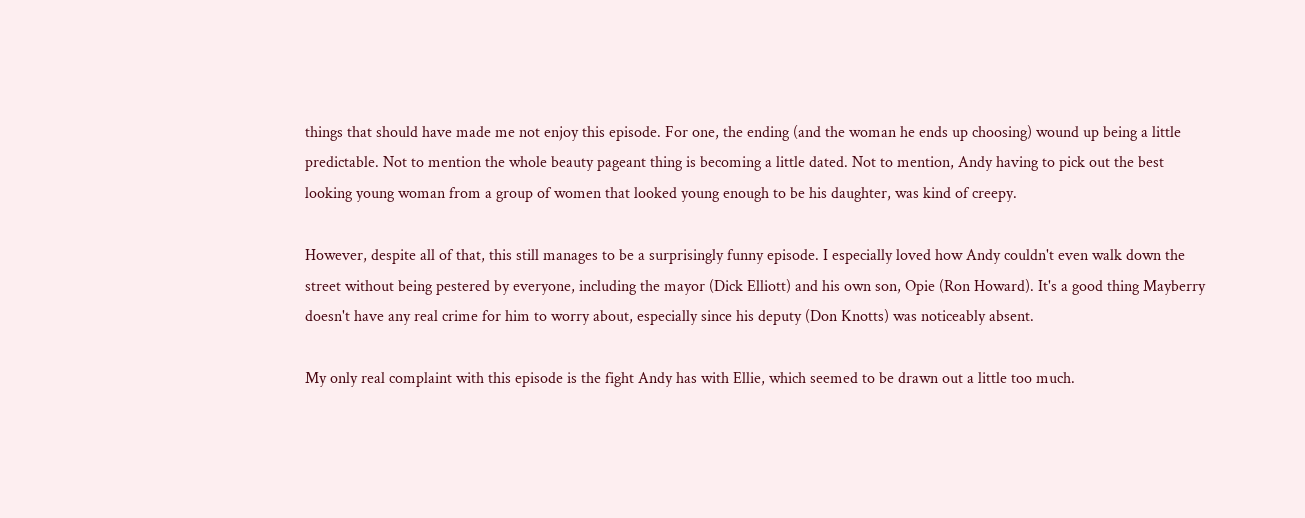things that should have made me not enjoy this episode. For one, the ending (and the woman he ends up choosing) wound up being a little predictable. Not to mention the whole beauty pageant thing is becoming a little dated. Not to mention, Andy having to pick out the best looking young woman from a group of women that looked young enough to be his daughter, was kind of creepy.

However, despite all of that, this still manages to be a surprisingly funny episode. I especially loved how Andy couldn't even walk down the street without being pestered by everyone, including the mayor (Dick Elliott) and his own son, Opie (Ron Howard). It's a good thing Mayberry doesn't have any real crime for him to worry about, especially since his deputy (Don Knotts) was noticeably absent.

My only real complaint with this episode is the fight Andy has with Ellie, which seemed to be drawn out a little too much.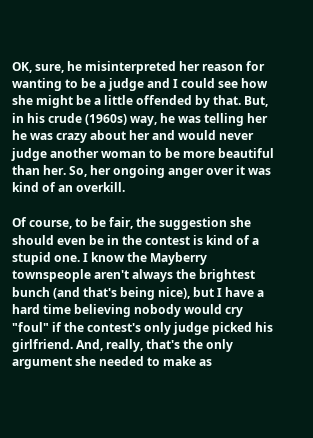OK, sure, he misinterpreted her reason for wanting to be a judge and I could see how she might be a little offended by that. But, in his crude (1960s) way, he was telling her he was crazy about her and would never judge another woman to be more beautiful than her. So, her ongoing anger over it was kind of an overkill.

Of course, to be fair, the suggestion she should even be in the contest is kind of a stupid one. I know the Mayberry townspeople aren't always the brightest bunch (and that's being nice), but I have a hard time believing nobody would cry "foul" if the contest's only judge picked his girlfriend. And, really, that's the only argument she needed to make as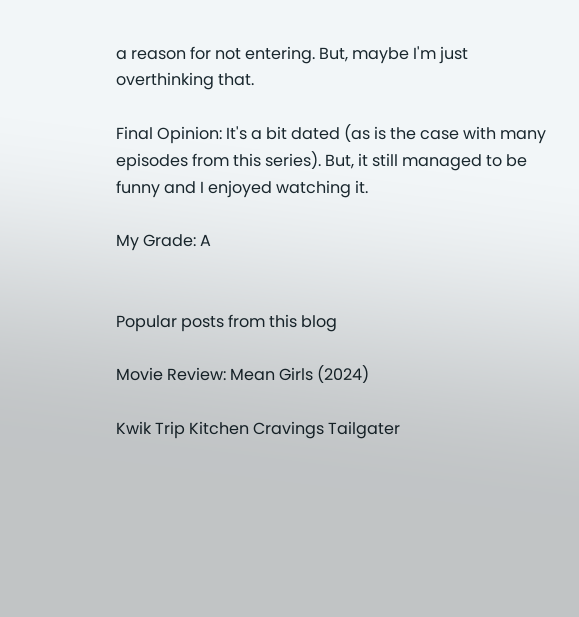a reason for not entering. But, maybe I'm just overthinking that.

Final Opinion: It's a bit dated (as is the case with many episodes from this series). But, it still managed to be funny and I enjoyed watching it.

My Grade: A


Popular posts from this blog

Movie Review: Mean Girls (2024)

Kwik Trip Kitchen Cravings Tailgater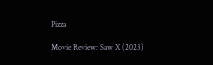Pizza

Movie Review: Saw X (2023)